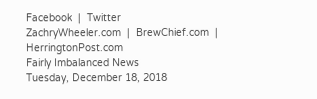Facebook  |  Twitter
ZachryWheeler.com  |  BrewChief.com  |  HerringtonPost.com
Fairly Imbalanced News
Tuesday, December 18, 2018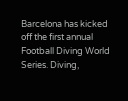Barcelona has kicked off the first annual Football Diving World Series. Diving,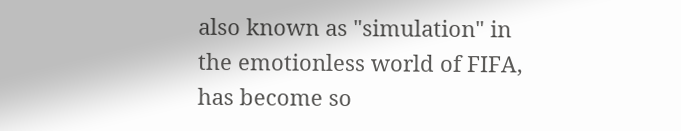also known as "simulation" in the emotionless world of FIFA, has become so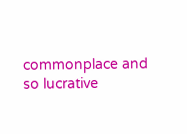commonplace and so lucrative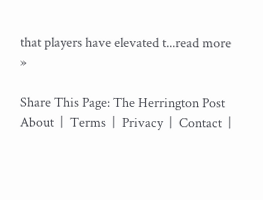that players have elevated t...read more »

Share This Page: The Herrington Post
About  |  Terms  |  Privacy  |  Contact  |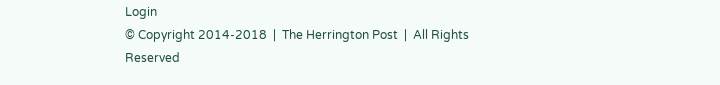Login
© Copyright 2014-2018  |  The Herrington Post  |  All Rights Reserved